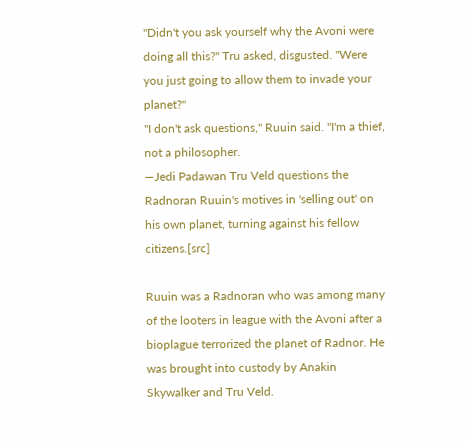"Didn't you ask yourself why the Avoni were doing all this?" Tru asked, disgusted. "Were you just going to allow them to invade your planet?"
"I don't ask questions," Ruuin said. "I'm a thief, not a philosopher.
―Jedi Padawan Tru Veld questions the Radnoran Ruuin's motives in 'selling out' on his own planet, turning against his fellow citizens.[src]

Ruuin was a Radnoran who was among many of the looters in league with the Avoni after a bioplague terrorized the planet of Radnor. He was brought into custody by Anakin Skywalker and Tru Veld.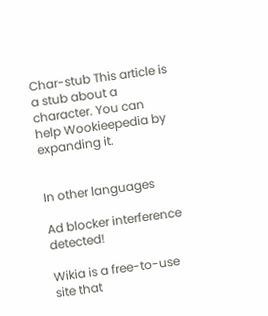Char-stub This article is a stub about a character. You can help Wookieepedia by expanding it.


In other languages

Ad blocker interference detected!

Wikia is a free-to-use site that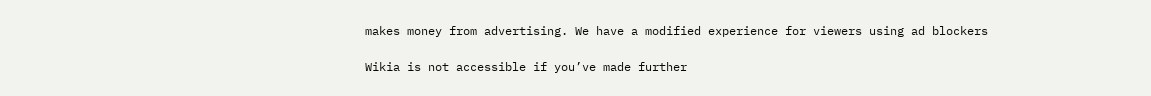makes money from advertising. We have a modified experience for viewers using ad blockers

Wikia is not accessible if you’ve made further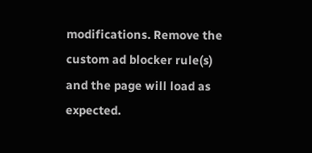modifications. Remove the custom ad blocker rule(s) and the page will load as expected.